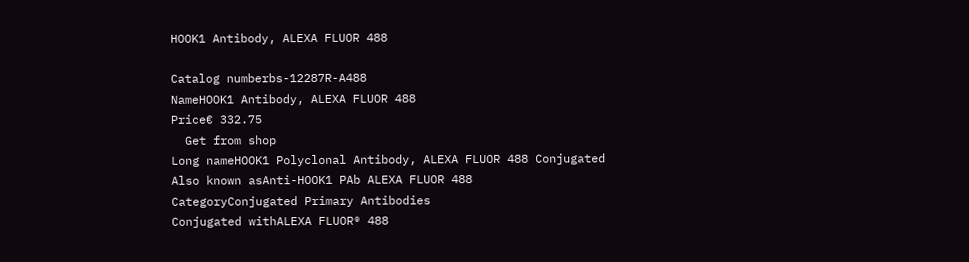HOOK1 Antibody, ALEXA FLUOR 488

Catalog numberbs-12287R-A488
NameHOOK1 Antibody, ALEXA FLUOR 488
Price€ 332.75
  Get from shop
Long nameHOOK1 Polyclonal Antibody, ALEXA FLUOR 488 Conjugated
Also known asAnti-HOOK1 PAb ALEXA FLUOR 488
CategoryConjugated Primary Antibodies
Conjugated withALEXA FLUOR® 488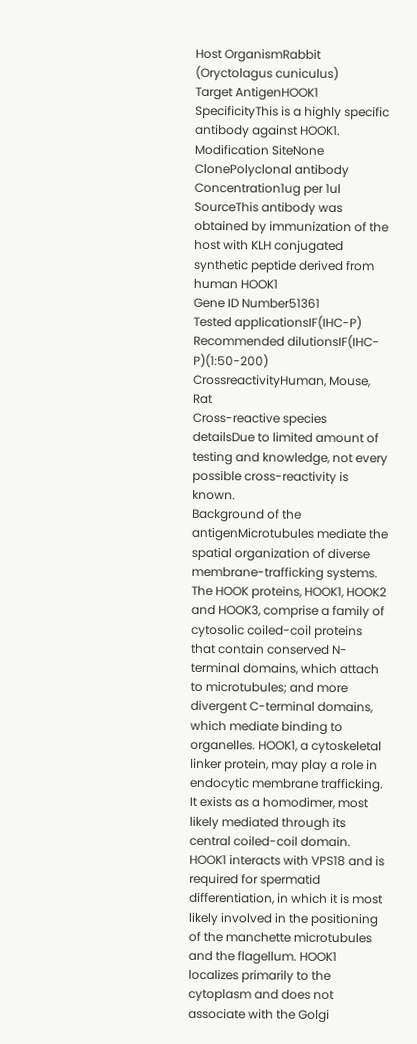Host OrganismRabbit (Oryctolagus cuniculus)
Target AntigenHOOK1
SpecificityThis is a highly specific antibody against HOOK1.
Modification SiteNone
ClonePolyclonal antibody
Concentration1ug per 1ul
SourceThis antibody was obtained by immunization of the host with KLH conjugated synthetic peptide derived from human HOOK1
Gene ID Number51361
Tested applicationsIF(IHC-P)
Recommended dilutionsIF(IHC-P)(1:50-200)
CrossreactivityHuman, Mouse, Rat
Cross-reactive species detailsDue to limited amount of testing and knowledge, not every possible cross-reactivity is known.
Background of the antigenMicrotubules mediate the spatial organization of diverse membrane-trafficking systems. The HOOK proteins, HOOK1, HOOK2 and HOOK3, comprise a family of cytosolic coiled-coil proteins that contain conserved N-terminal domains, which attach to microtubules; and more divergent C-terminal domains, which mediate binding to organelles. HOOK1, a cytoskeletal linker protein, may play a role in endocytic membrane trafficking. It exists as a homodimer, most likely mediated through its central coiled-coil domain. HOOK1 interacts with VPS18 and is required for spermatid differentiation, in which it is most likely involved in the positioning of the manchette microtubules and the flagellum. HOOK1 localizes primarily to the cytoplasm and does not associate with the Golgi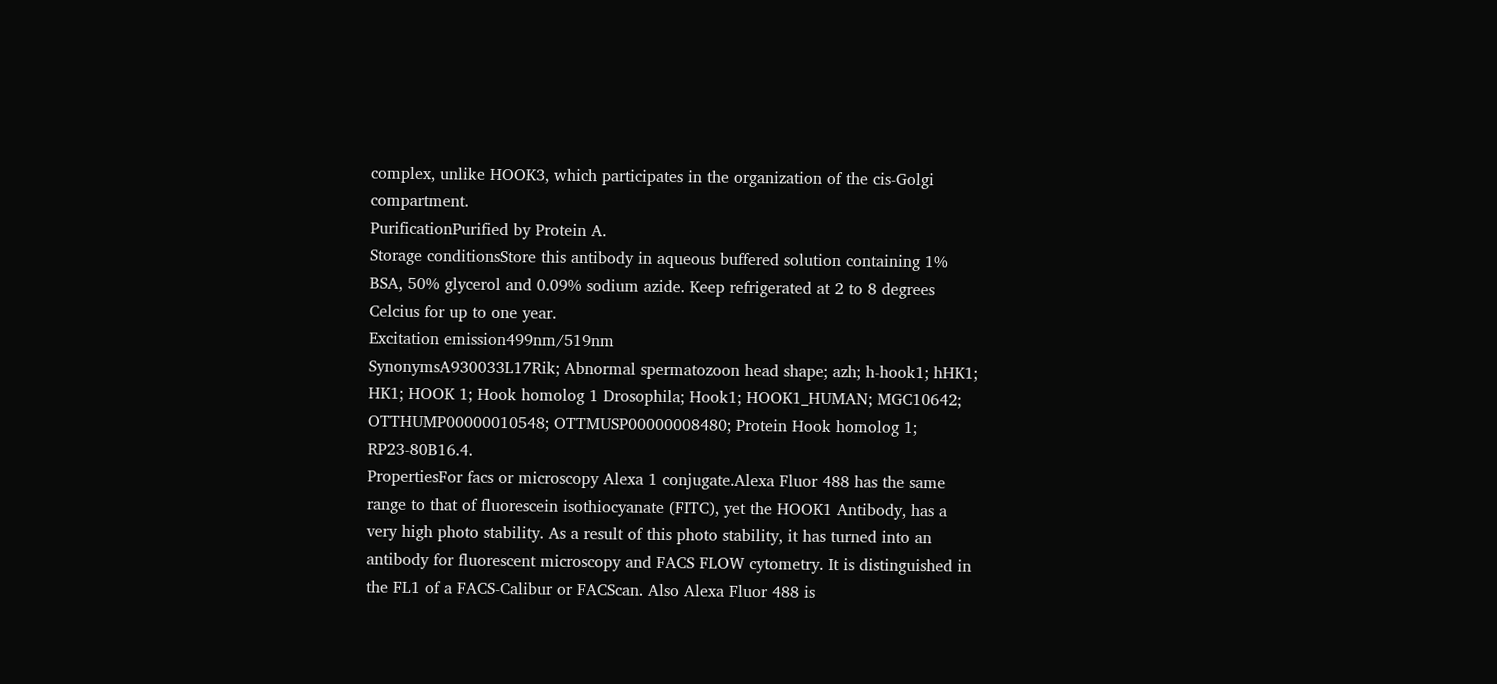complex, unlike HOOK3, which participates in the organization of the cis-Golgi compartment.
PurificationPurified by Protein A.
Storage conditionsStore this antibody in aqueous buffered solution containing 1% BSA, 50% glycerol and 0.09% sodium azide. Keep refrigerated at 2 to 8 degrees Celcius for up to one year.
Excitation emission499nm/519nm
SynonymsA930033L17Rik; Abnormal spermatozoon head shape; azh; h-hook1; hHK1; HK1; HOOK 1; Hook homolog 1 Drosophila; Hook1; HOOK1_HUMAN; MGC10642; OTTHUMP00000010548; OTTMUSP00000008480; Protein Hook homolog 1; RP23-80B16.4.
PropertiesFor facs or microscopy Alexa 1 conjugate.Alexa Fluor 488 has the same range to that of fluorescein isothiocyanate (FITC), yet the HOOK1 Antibody, has a very high photo stability. As a result of this photo stability, it has turned into an antibody for fluorescent microscopy and FACS FLOW cytometry. It is distinguished in the FL1 of a FACS-Calibur or FACScan. Also Alexa Fluor 488 is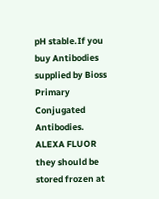pH stable.If you buy Antibodies supplied by Bioss Primary Conjugated Antibodies. ALEXA FLUOR they should be stored frozen at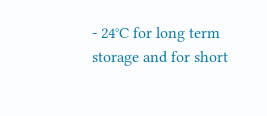- 24°C for long term storage and for short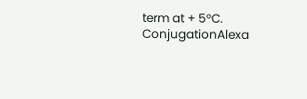term at + 5°C.
ConjugationAlexa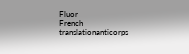Fluor
French translationanticorps